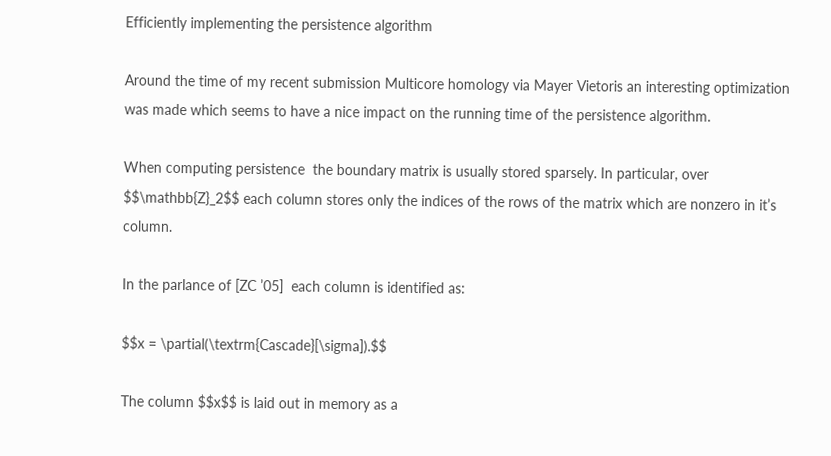Efficiently implementing the persistence algorithm

Around the time of my recent submission Multicore homology via Mayer Vietoris an interesting optimization was made which seems to have a nice impact on the running time of the persistence algorithm.

When computing persistence  the boundary matrix is usually stored sparsely. In particular, over $$\mathbb{Z}_2$$ each column stores only the indices of the rows of the matrix which are nonzero in it’s column.

In the parlance of [ZC ’05]  each column is identified as:

$$x = \partial(\textrm{Cascade}[\sigma]).$$

The column $$x$$ is laid out in memory as a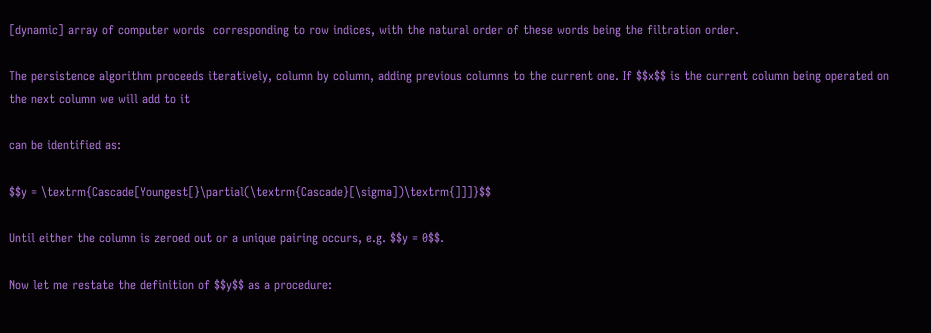[dynamic] array of computer words  corresponding to row indices, with the natural order of these words being the filtration order.

The persistence algorithm proceeds iteratively, column by column, adding previous columns to the current one. If $$x$$ is the current column being operated on the next column we will add to it

can be identified as:

$$y = \textrm{Cascade[Youngest[}\partial(\textrm{Cascade}[\sigma])\textrm{]]]}$$

Until either the column is zeroed out or a unique pairing occurs, e.g. $$y = 0$$.

Now let me restate the definition of $$y$$ as a procedure: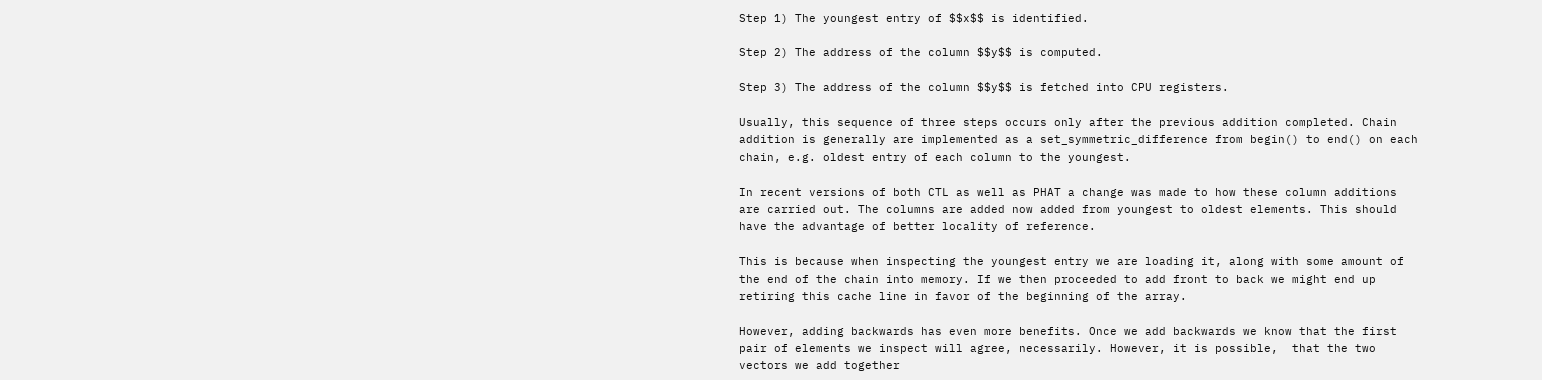Step 1) The youngest entry of $$x$$ is identified.

Step 2) The address of the column $$y$$ is computed.

Step 3) The address of the column $$y$$ is fetched into CPU registers.

Usually, this sequence of three steps occurs only after the previous addition completed. Chain addition is generally are implemented as a set_symmetric_difference from begin() to end() on each chain, e.g. oldest entry of each column to the youngest.

In recent versions of both CTL as well as PHAT a change was made to how these column additions  are carried out. The columns are added now added from youngest to oldest elements. This should have the advantage of better locality of reference.

This is because when inspecting the youngest entry we are loading it, along with some amount of the end of the chain into memory. If we then proceeded to add front to back we might end up retiring this cache line in favor of the beginning of the array.

However, adding backwards has even more benefits. Once we add backwards we know that the first pair of elements we inspect will agree, necessarily. However, it is possible,  that the two vectors we add together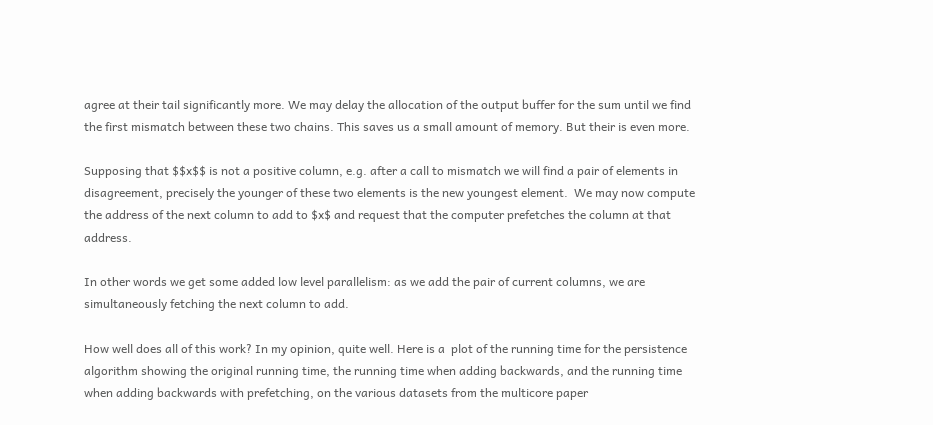agree at their tail significantly more. We may delay the allocation of the output buffer for the sum until we find the first mismatch between these two chains. This saves us a small amount of memory. But their is even more.

Supposing that $$x$$ is not a positive column, e.g. after a call to mismatch we will find a pair of elements in disagreement, precisely the younger of these two elements is the new youngest element.  We may now compute the address of the next column to add to $x$ and request that the computer prefetches the column at that address.

In other words we get some added low level parallelism: as we add the pair of current columns, we are simultaneously fetching the next column to add.

How well does all of this work? In my opinion, quite well. Here is a  plot of the running time for the persistence algorithm showing the original running time, the running time when adding backwards, and the running time when adding backwards with prefetching, on the various datasets from the multicore paper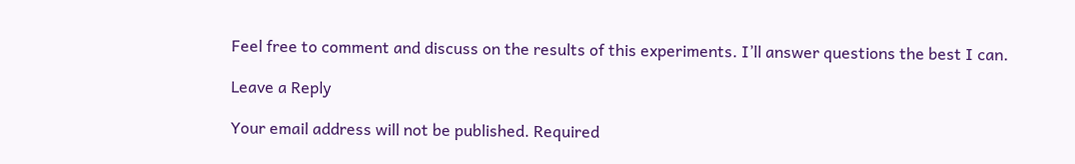Feel free to comment and discuss on the results of this experiments. I’ll answer questions the best I can.

Leave a Reply

Your email address will not be published. Required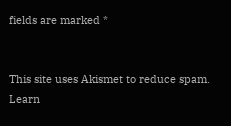fields are marked *


This site uses Akismet to reduce spam. Learn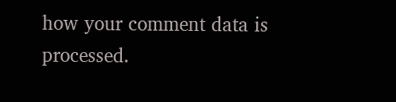how your comment data is processed.